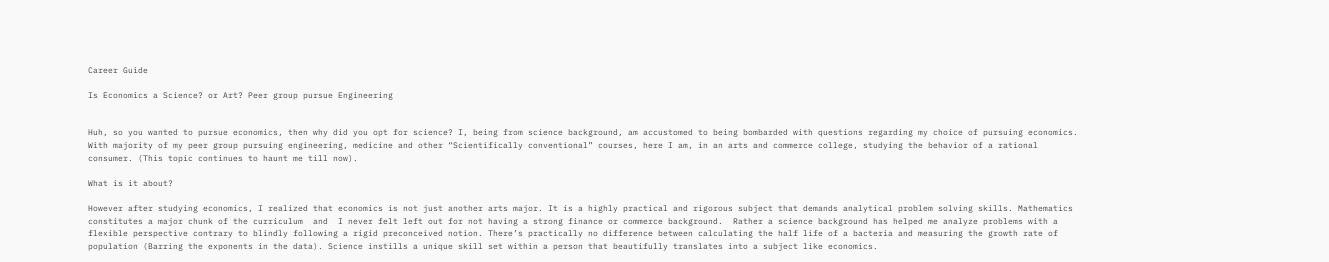Career Guide

Is Economics a Science? or Art? Peer group pursue Engineering


Huh, so you wanted to pursue economics, then why did you opt for science? I, being from science background, am accustomed to being bombarded with questions regarding my choice of pursuing economics. With majority of my peer group pursuing engineering, medicine and other “Scientifically conventional” courses, here I am, in an arts and commerce college, studying the behavior of a rational consumer. (This topic continues to haunt me till now).

What is it about?

However after studying economics, I realized that economics is not just another arts major. It is a highly practical and rigorous subject that demands analytical problem solving skills. Mathematics constitutes a major chunk of the curriculum  and  I never felt left out for not having a strong finance or commerce background.  Rather a science background has helped me analyze problems with a flexible perspective contrary to blindly following a rigid preconceived notion. There’s practically no difference between calculating the half life of a bacteria and measuring the growth rate of population (Barring the exponents in the data). Science instills a unique skill set within a person that beautifully translates into a subject like economics.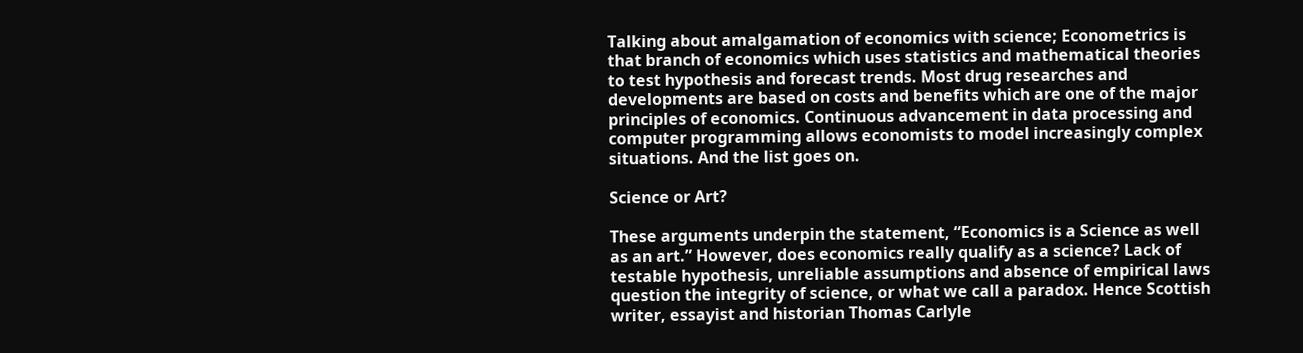Talking about amalgamation of economics with science; Econometrics is that branch of economics which uses statistics and mathematical theories to test hypothesis and forecast trends. Most drug researches and developments are based on costs and benefits which are one of the major principles of economics. Continuous advancement in data processing and computer programming allows economists to model increasingly complex situations. And the list goes on.

Science or Art?

These arguments underpin the statement, “Economics is a Science as well as an art.” However, does economics really qualify as a science? Lack of testable hypothesis, unreliable assumptions and absence of empirical laws question the integrity of science, or what we call a paradox. Hence Scottish writer, essayist and historian Thomas Carlyle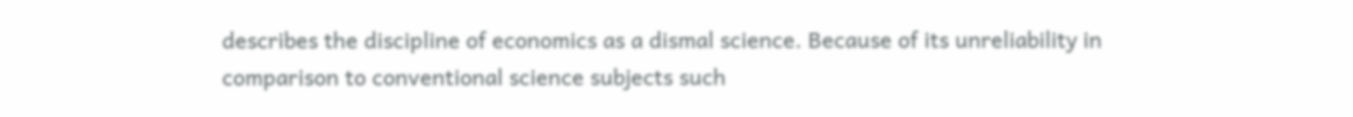describes the discipline of economics as a dismal science. Because of its unreliability in comparison to conventional science subjects such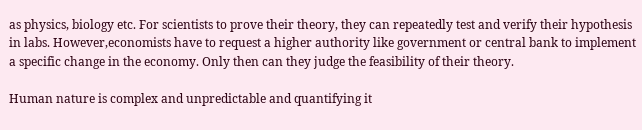as physics, biology etc. For scientists to prove their theory, they can repeatedly test and verify their hypothesis in labs. However,economists have to request a higher authority like government or central bank to implement a specific change in the economy. Only then can they judge the feasibility of their theory.

Human nature is complex and unpredictable and quantifying it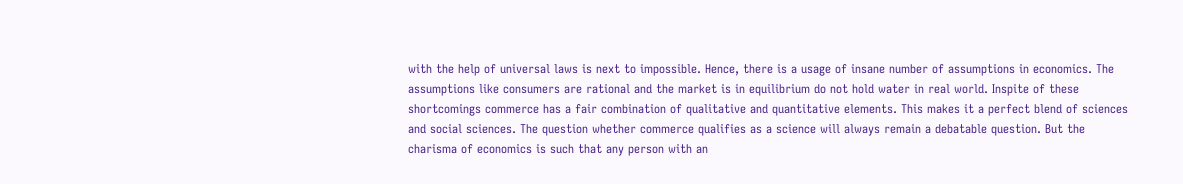with the help of universal laws is next to impossible. Hence, there is a usage of insane number of assumptions in economics. The assumptions like consumers are rational and the market is in equilibrium do not hold water in real world. Inspite of these shortcomings commerce has a fair combination of qualitative and quantitative elements. This makes it a perfect blend of sciences and social sciences. The question whether commerce qualifies as a science will always remain a debatable question. But the charisma of economics is such that any person with an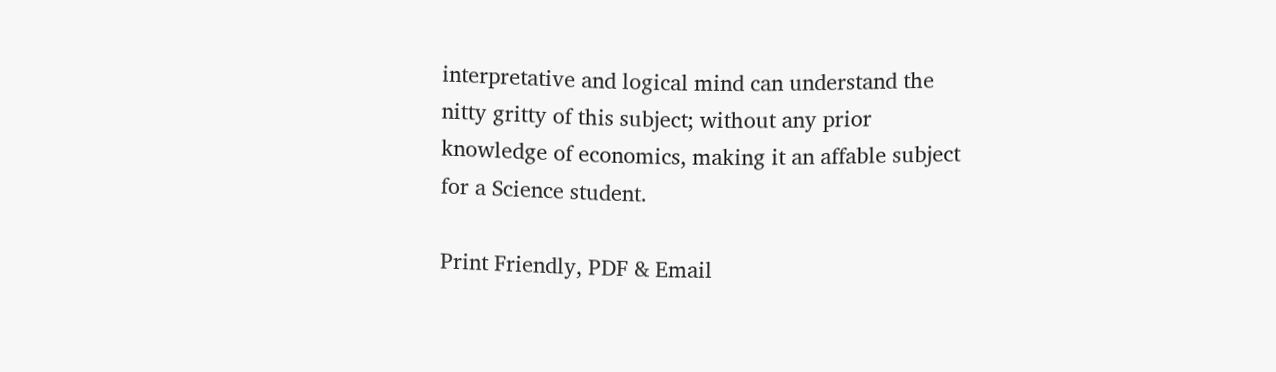interpretative and logical mind can understand the nitty gritty of this subject; without any prior knowledge of economics, making it an affable subject for a Science student.

Print Friendly, PDF & Email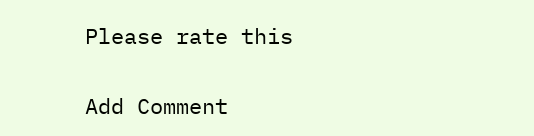Please rate this

Add Comment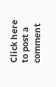Click here to post a comment